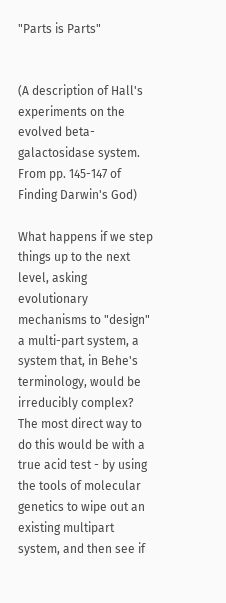"Parts is Parts"


(A description of Hall's experiments on the evolved beta-galactosidase system. From pp. 145-147 of Finding Darwin's God)

What happens if we step things up to the next level, asking evolutionary mechanisms to "design" a multi-part system, a system that, in Behe's terminology, would be irreducibly complex? The most direct way to do this would be with a true acid test - by using the tools of molecular genetics to wipe out an existing multipart system, and then see if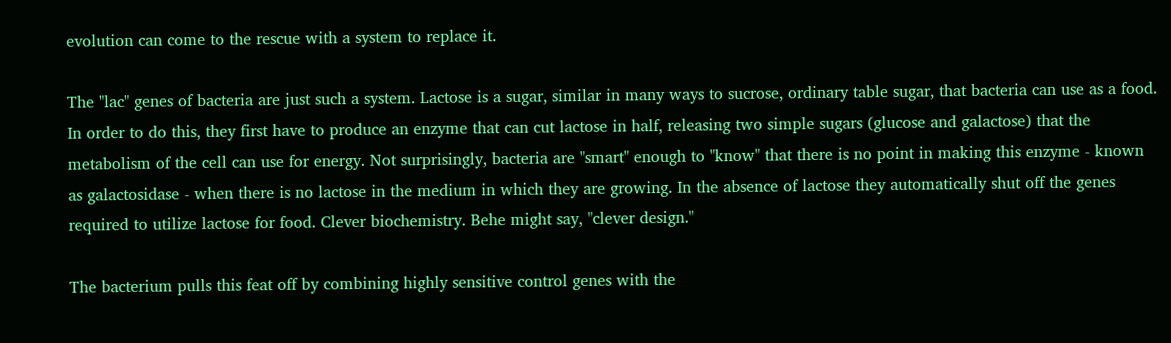evolution can come to the rescue with a system to replace it.

The "lac" genes of bacteria are just such a system. Lactose is a sugar, similar in many ways to sucrose, ordinary table sugar, that bacteria can use as a food. In order to do this, they first have to produce an enzyme that can cut lactose in half, releasing two simple sugars (glucose and galactose) that the metabolism of the cell can use for energy. Not surprisingly, bacteria are "smart" enough to "know" that there is no point in making this enzyme - known as galactosidase - when there is no lactose in the medium in which they are growing. In the absence of lactose they automatically shut off the genes required to utilize lactose for food. Clever biochemistry. Behe might say, "clever design."

The bacterium pulls this feat off by combining highly sensitive control genes with the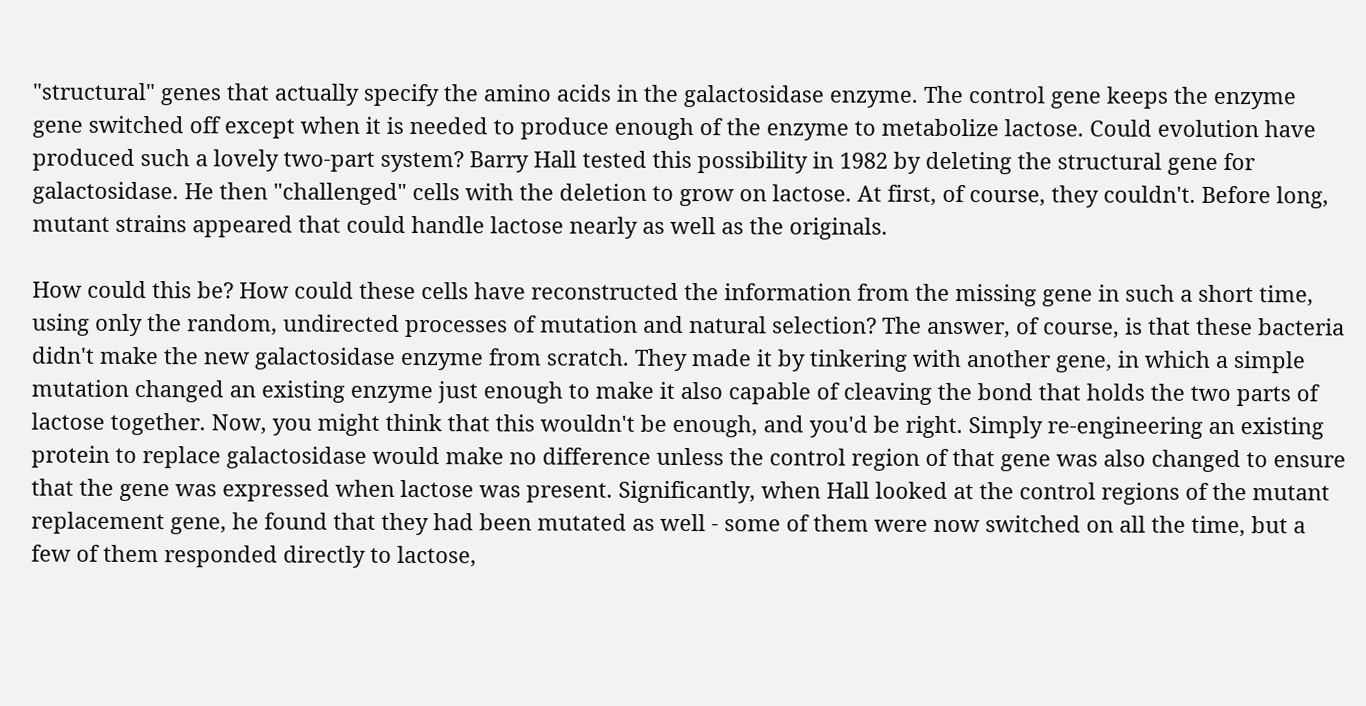"structural" genes that actually specify the amino acids in the galactosidase enzyme. The control gene keeps the enzyme gene switched off except when it is needed to produce enough of the enzyme to metabolize lactose. Could evolution have produced such a lovely two-part system? Barry Hall tested this possibility in 1982 by deleting the structural gene for galactosidase. He then "challenged" cells with the deletion to grow on lactose. At first, of course, they couldn't. Before long, mutant strains appeared that could handle lactose nearly as well as the originals.

How could this be? How could these cells have reconstructed the information from the missing gene in such a short time, using only the random, undirected processes of mutation and natural selection? The answer, of course, is that these bacteria didn't make the new galactosidase enzyme from scratch. They made it by tinkering with another gene, in which a simple mutation changed an existing enzyme just enough to make it also capable of cleaving the bond that holds the two parts of lactose together. Now, you might think that this wouldn't be enough, and you'd be right. Simply re-engineering an existing protein to replace galactosidase would make no difference unless the control region of that gene was also changed to ensure that the gene was expressed when lactose was present. Significantly, when Hall looked at the control regions of the mutant replacement gene, he found that they had been mutated as well - some of them were now switched on all the time, but a few of them responded directly to lactose,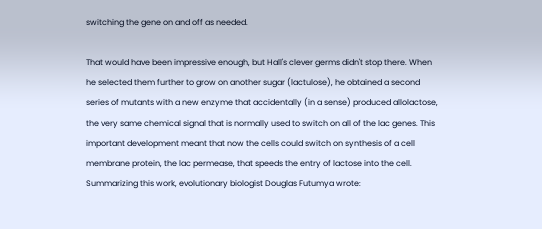switching the gene on and off as needed.

That would have been impressive enough, but Hall's clever germs didn't stop there. When he selected them further to grow on another sugar (lactulose), he obtained a second series of mutants with a new enzyme that accidentally (in a sense) produced allolactose, the very same chemical signal that is normally used to switch on all of the lac genes. This important development meant that now the cells could switch on synthesis of a cell membrane protein, the lac permease, that speeds the entry of lactose into the cell. Summarizing this work, evolutionary biologist Douglas Futumya wrote: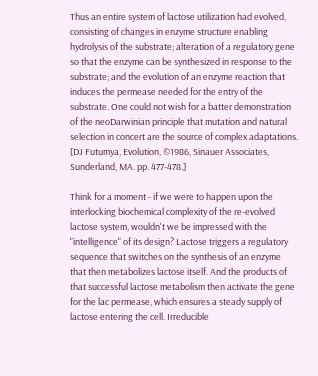Thus an entire system of lactose utilization had evolved, consisting of changes in enzyme structure enabling hydrolysis of the substrate; alteration of a regulatory gene so that the enzyme can be synthesized in response to the substrate; and the evolution of an enzyme reaction that induces the permease needed for the entry of the substrate. One could not wish for a batter demonstration of the neoDarwinian principle that mutation and natural selection in concert are the source of complex adaptations. [DJ Futumya, Evolution, ©1986, Sinauer Associates, Sunderland, MA. pp. 477-478.]

Think for a moment - if we were to happen upon the interlocking biochemical complexity of the re-evolved lactose system, wouldn't we be impressed with the "intelligence" of its design? Lactose triggers a regulatory sequence that switches on the synthesis of an enzyme that then metabolizes lactose itself. And the products of that successful lactose metabolism then activate the gene for the lac permease, which ensures a steady supply of lactose entering the cell. Irreducible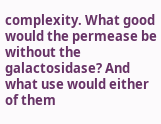complexity. What good would the permease be without the galactosidase? And what use would either of them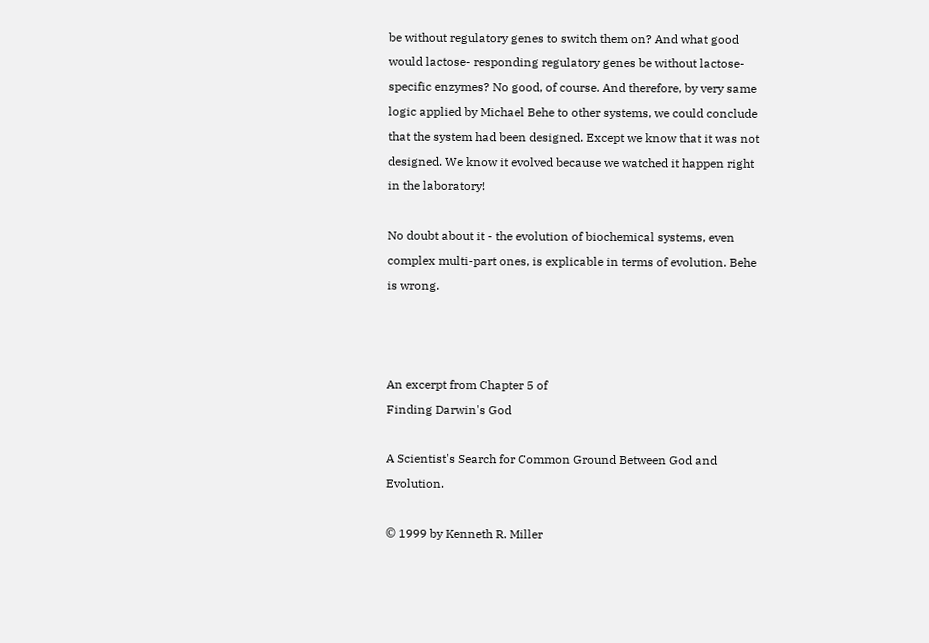be without regulatory genes to switch them on? And what good would lactose- responding regulatory genes be without lactose-specific enzymes? No good, of course. And therefore, by very same logic applied by Michael Behe to other systems, we could conclude that the system had been designed. Except we know that it was not designed. We know it evolved because we watched it happen right in the laboratory!

No doubt about it - the evolution of biochemical systems, even complex multi-part ones, is explicable in terms of evolution. Behe is wrong.



An excerpt from Chapter 5 of
Finding Darwin's God

A Scientist's Search for Common Ground Between God and Evolution.

© 1999 by Kenneth R. Miller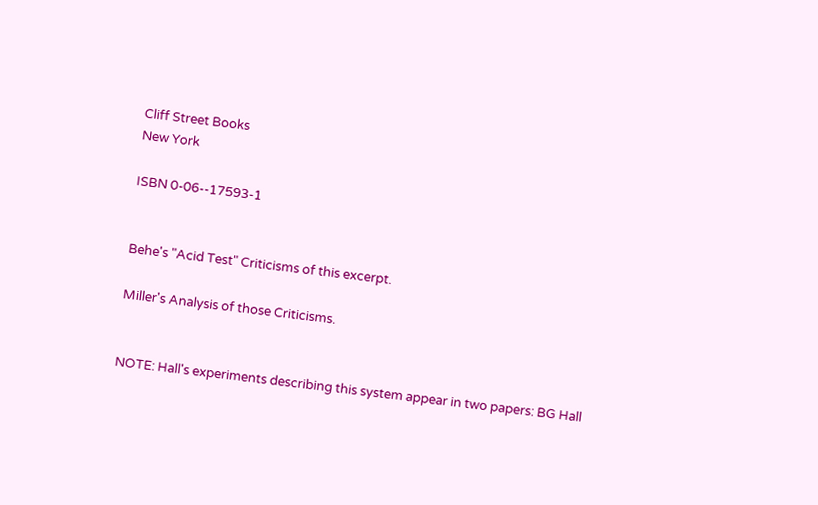Cliff Street Books
New York

ISBN 0-06--17593-1


Behe's "Acid Test" Criticisms of this excerpt.

Miller's Analysis of those Criticisms.


NOTE: Hall's experiments describing this system appear in two papers: BG Hall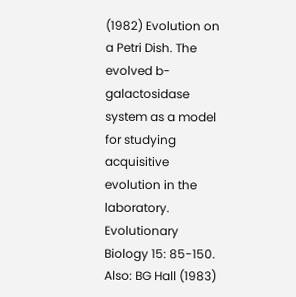(1982) Evolution on a Petri Dish. The evolved b-galactosidase system as a model for studying acquisitive evolution in the laboratory. Evolutionary Biology 15: 85-150. Also: BG Hall (1983)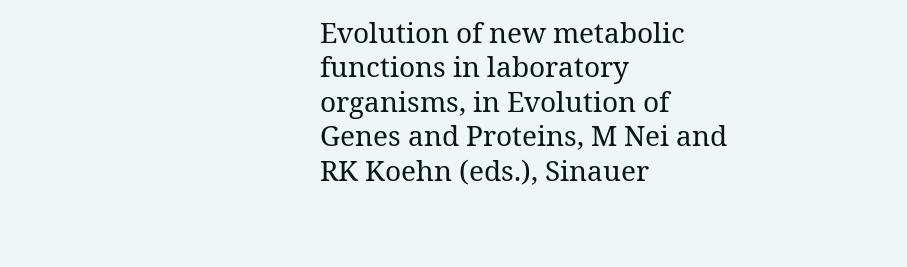Evolution of new metabolic functions in laboratory organisms, in Evolution of Genes and Proteins, M Nei and RK Koehn (eds.), Sinauer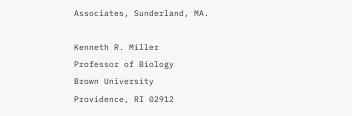Associates, Sunderland, MA.

Kenneth R. Miller
Professor of Biology
Brown University
Providence, RI 02912